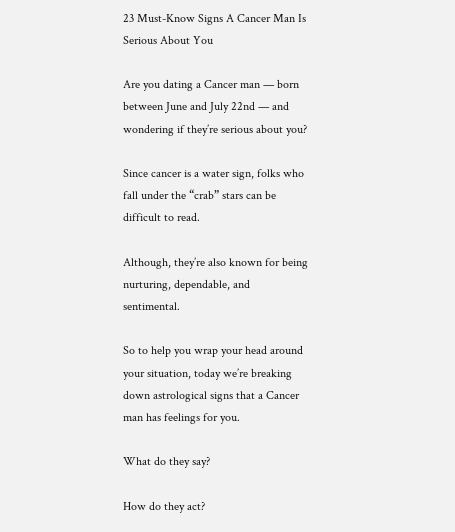23 Must-Know Signs A Cancer Man Is Serious About You

Are you dating a Cancer man — born between June and July 22nd — and wondering if they’re serious about you?

Since cancer is a water sign, folks who fall under the “crab” stars can be difficult to read.

Although, they’re also known for being nurturing, dependable, and sentimental.

So to help you wrap your head around your situation, today we’re breaking down astrological signs that a Cancer man has feelings for you.

What do they say?

How do they act?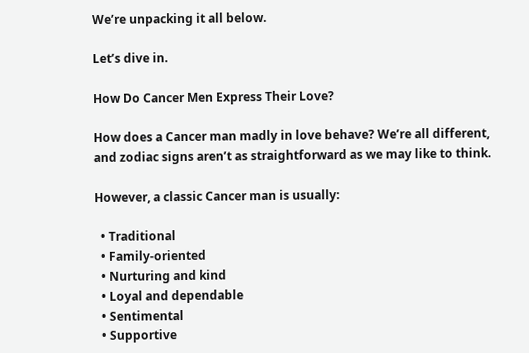We’re unpacking it all below.

Let’s dive in.

How Do Cancer Men Express Their Love?

How does a Cancer man madly in love behave? We’re all different, and zodiac signs aren’t as straightforward as we may like to think.

However, a classic Cancer man is usually:

  • Traditional
  • Family-oriented
  • Nurturing and kind
  • Loyal and dependable
  • Sentimental
  • Supportive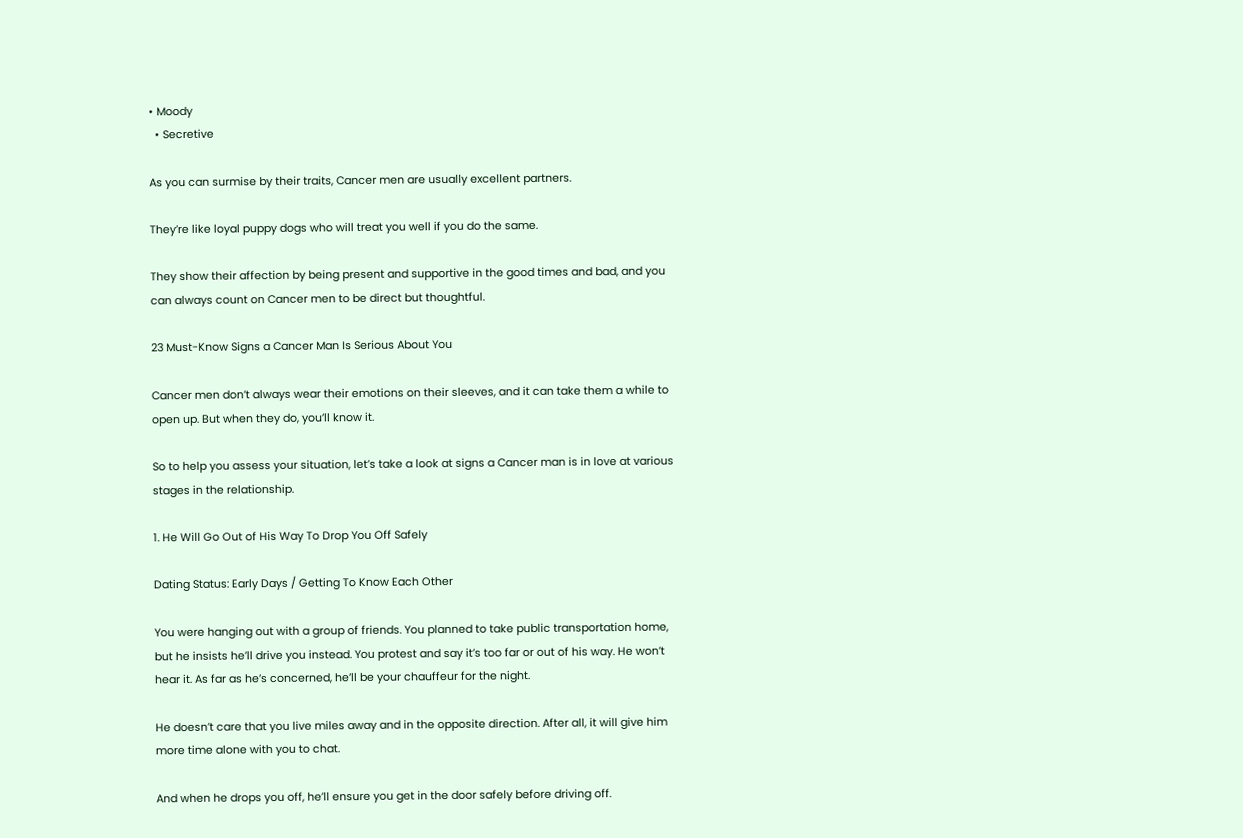• Moody
  • Secretive

As you can surmise by their traits, Cancer men are usually excellent partners.

They’re like loyal puppy dogs who will treat you well if you do the same.

They show their affection by being present and supportive in the good times and bad, and you can always count on Cancer men to be direct but thoughtful.

23 Must-Know Signs a Cancer Man Is Serious About You

Cancer men don’t always wear their emotions on their sleeves, and it can take them a while to open up. But when they do, you’ll know it.

So to help you assess your situation, let’s take a look at signs a Cancer man is in love at various stages in the relationship.

1. He Will Go Out of His Way To Drop You Off Safely

Dating Status: Early Days / Getting To Know Each Other

You were hanging out with a group of friends. You planned to take public transportation home, but he insists he’ll drive you instead. You protest and say it’s too far or out of his way. He won’t hear it. As far as he’s concerned, he’ll be your chauffeur for the night.

He doesn’t care that you live miles away and in the opposite direction. After all, it will give him more time alone with you to chat.

And when he drops you off, he’ll ensure you get in the door safely before driving off.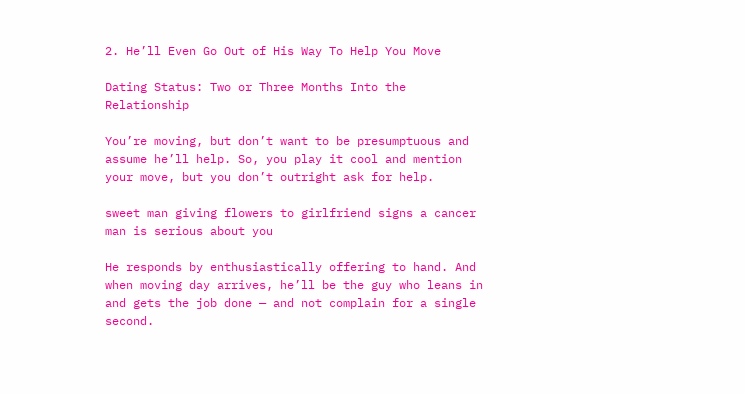2. He’ll Even Go Out of His Way To Help You Move

Dating Status: Two or Three Months Into the Relationship

You’re moving, but don’t want to be presumptuous and assume he’ll help. So, you play it cool and mention your move, but you don’t outright ask for help.

sweet man giving flowers to girlfriend signs a cancer man is serious about you

He responds by enthusiastically offering to hand. And when moving day arrives, he’ll be the guy who leans in and gets the job done — and not complain for a single second.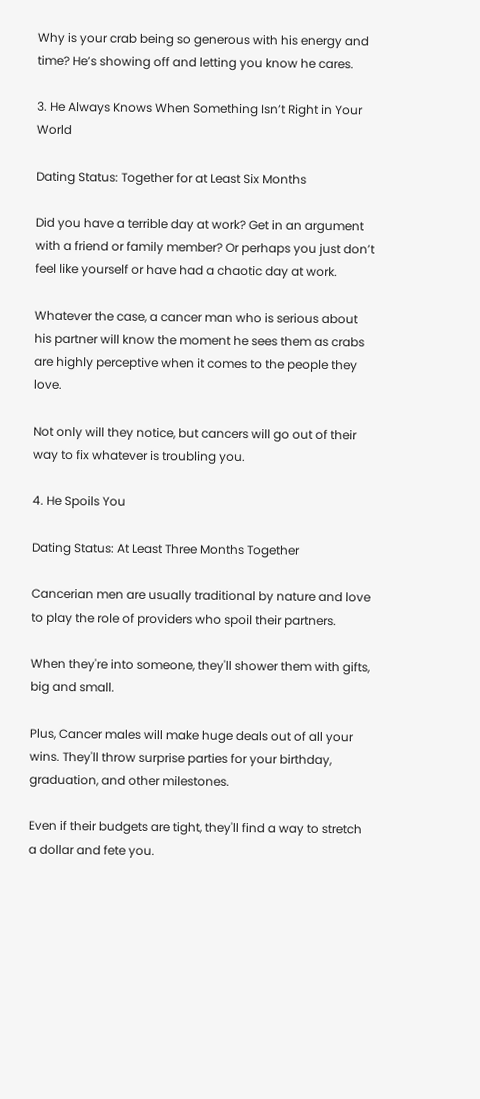Why is your crab being so generous with his energy and time? He’s showing off and letting you know he cares.

3. He Always Knows When Something Isn’t Right in Your World

Dating Status: Together for at Least Six Months

Did you have a terrible day at work? Get in an argument with a friend or family member? Or perhaps you just don’t feel like yourself or have had a chaotic day at work.

Whatever the case, a cancer man who is serious about his partner will know the moment he sees them as crabs are highly perceptive when it comes to the people they love.

Not only will they notice, but cancers will go out of their way to fix whatever is troubling you.

4. He Spoils You

Dating Status: At Least Three Months Together

Cancerian men are usually traditional by nature and love to play the role of providers who spoil their partners.

When they're into someone, they'll shower them with gifts, big and small.

Plus, Cancer males will make huge deals out of all your wins. They'll throw surprise parties for your birthday, graduation, and other milestones.

Even if their budgets are tight, they'll find a way to stretch a dollar and fete you.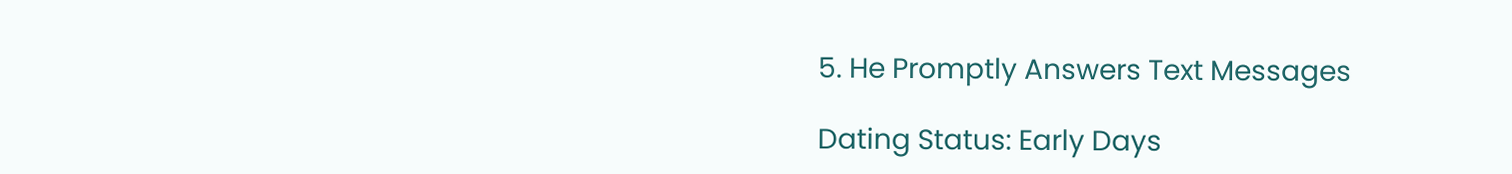5. He Promptly Answers Text Messages

Dating Status: Early Days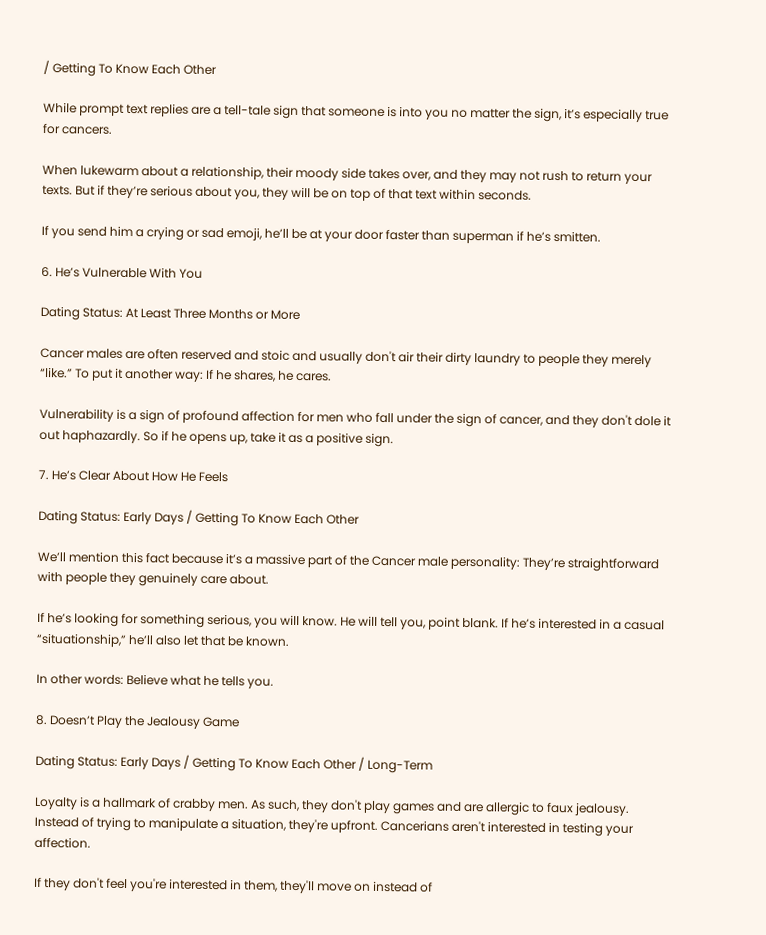/ Getting To Know Each Other

While prompt text replies are a tell-tale sign that someone is into you no matter the sign, it’s especially true for cancers.

When lukewarm about a relationship, their moody side takes over, and they may not rush to return your texts. But if they’re serious about you, they will be on top of that text within seconds.

If you send him a crying or sad emoji, he’ll be at your door faster than superman if he’s smitten.

6. He’s Vulnerable With You

Dating Status: At Least Three Months or More

Cancer males are often reserved and stoic and usually don't air their dirty laundry to people they merely “like.” To put it another way: If he shares, he cares.

Vulnerability is a sign of profound affection for men who fall under the sign of cancer, and they don't dole it out haphazardly. So if he opens up, take it as a positive sign.

7. He’s Clear About How He Feels

Dating Status: Early Days / Getting To Know Each Other

We’ll mention this fact because it’s a massive part of the Cancer male personality: They’re straightforward with people they genuinely care about.

If he’s looking for something serious, you will know. He will tell you, point blank. If he’s interested in a casual “situationship,” he’ll also let that be known.

In other words: Believe what he tells you.

8. Doesn’t Play the Jealousy Game

Dating Status: Early Days / Getting To Know Each Other / Long-Term

Loyalty is a hallmark of crabby men. As such, they don't play games and are allergic to faux jealousy. Instead of trying to manipulate a situation, they're upfront. Cancerians aren't interested in testing your affection.

If they don't feel you're interested in them, they'll move on instead of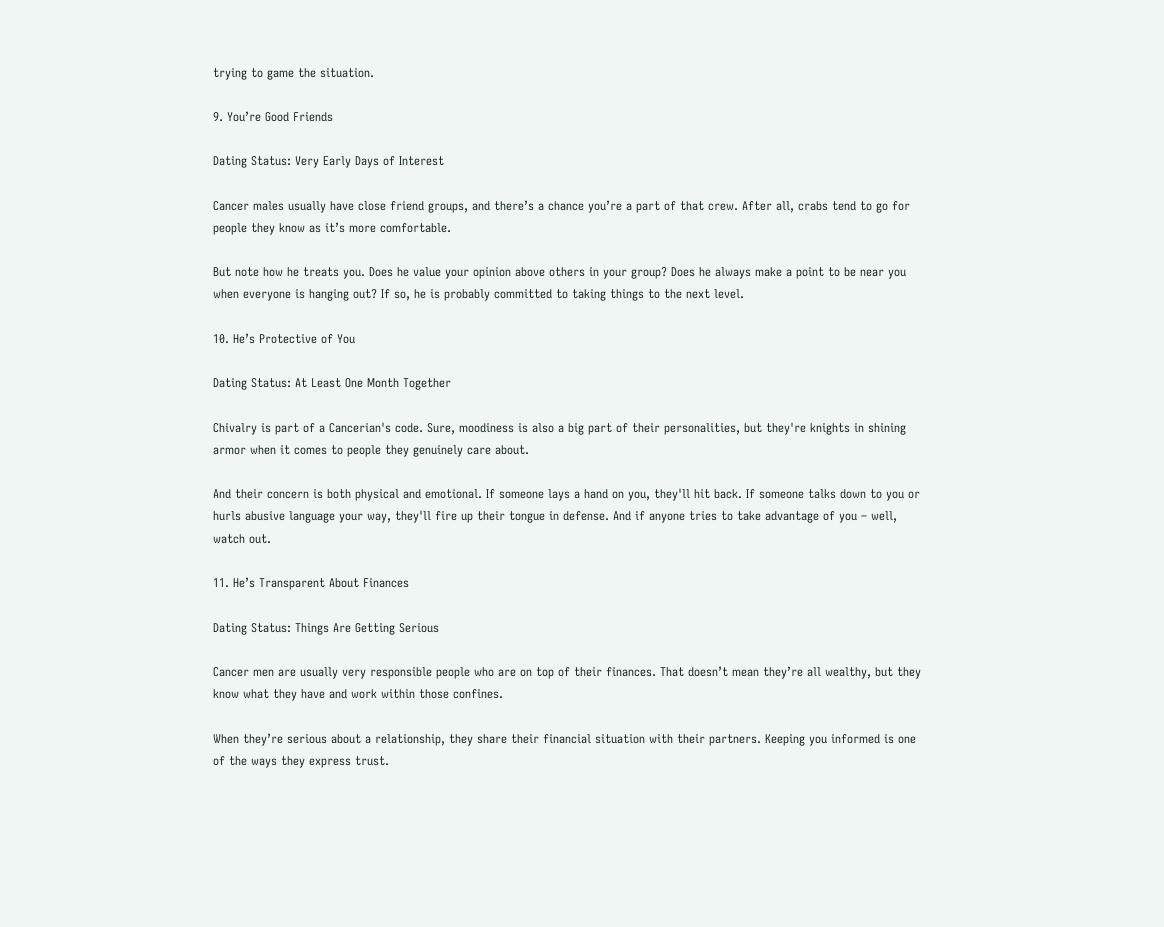trying to game the situation.

9. You’re Good Friends

Dating Status: Very Early Days of Interest

Cancer males usually have close friend groups, and there’s a chance you’re a part of that crew. After all, crabs tend to go for people they know as it’s more comfortable.

But note how he treats you. Does he value your opinion above others in your group? Does he always make a point to be near you when everyone is hanging out? If so, he is probably committed to taking things to the next level.

10. He’s Protective of You

Dating Status: At Least One Month Together

Chivalry is part of a Cancerian's code. Sure, moodiness is also a big part of their personalities, but they're knights in shining armor when it comes to people they genuinely care about.

And their concern is both physical and emotional. If someone lays a hand on you, they'll hit back. If someone talks down to you or hurls abusive language your way, they'll fire up their tongue in defense. And if anyone tries to take advantage of you – well, watch out.

11. He’s Transparent About Finances

Dating Status: Things Are Getting Serious

Cancer men are usually very responsible people who are on top of their finances. That doesn’t mean they’re all wealthy, but they know what they have and work within those confines.

When they’re serious about a relationship, they share their financial situation with their partners. Keeping you informed is one of the ways they express trust.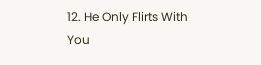12. He Only Flirts With You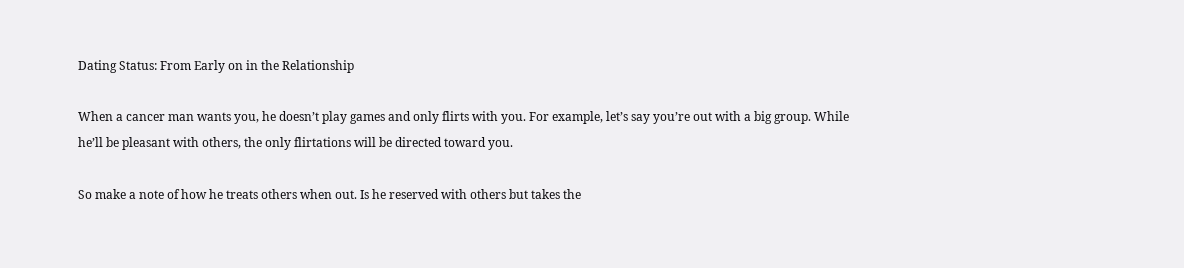Dating Status: From Early on in the Relationship

When a cancer man wants you, he doesn’t play games and only flirts with you. For example, let’s say you’re out with a big group. While he’ll be pleasant with others, the only flirtations will be directed toward you.

So make a note of how he treats others when out. Is he reserved with others but takes the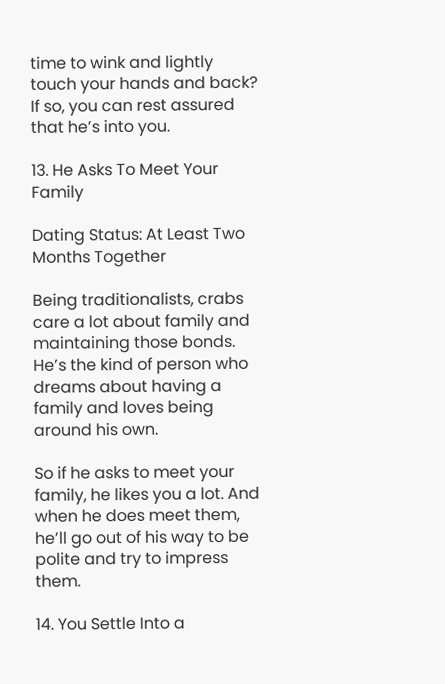time to wink and lightly touch your hands and back? If so, you can rest assured that he’s into you.

13. He Asks To Meet Your Family

Dating Status: At Least Two Months Together

Being traditionalists, crabs care a lot about family and maintaining those bonds. He’s the kind of person who dreams about having a family and loves being around his own.

So if he asks to meet your family, he likes you a lot. And when he does meet them, he’ll go out of his way to be polite and try to impress them.

14. You Settle Into a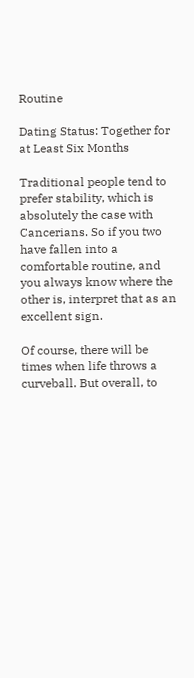Routine

Dating Status: Together for at Least Six Months

Traditional people tend to prefer stability, which is absolutely the case with Cancerians. So if you two have fallen into a comfortable routine, and you always know where the other is, interpret that as an excellent sign.

Of course, there will be times when life throws a curveball. But overall, to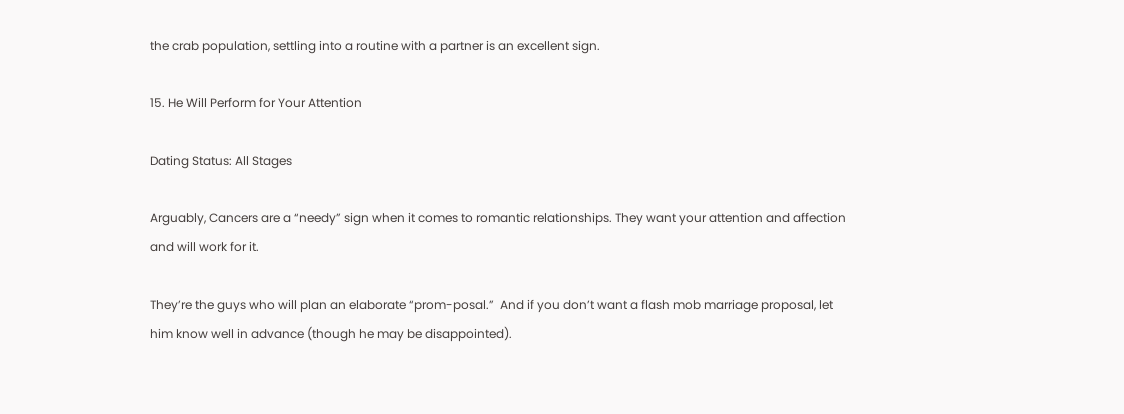the crab population, settling into a routine with a partner is an excellent sign.

15. He Will Perform for Your Attention

Dating Status: All Stages

Arguably, Cancers are a “needy” sign when it comes to romantic relationships. They want your attention and affection and will work for it.

They’re the guys who will plan an elaborate “prom-posal.”  And if you don’t want a flash mob marriage proposal, let him know well in advance (though he may be disappointed).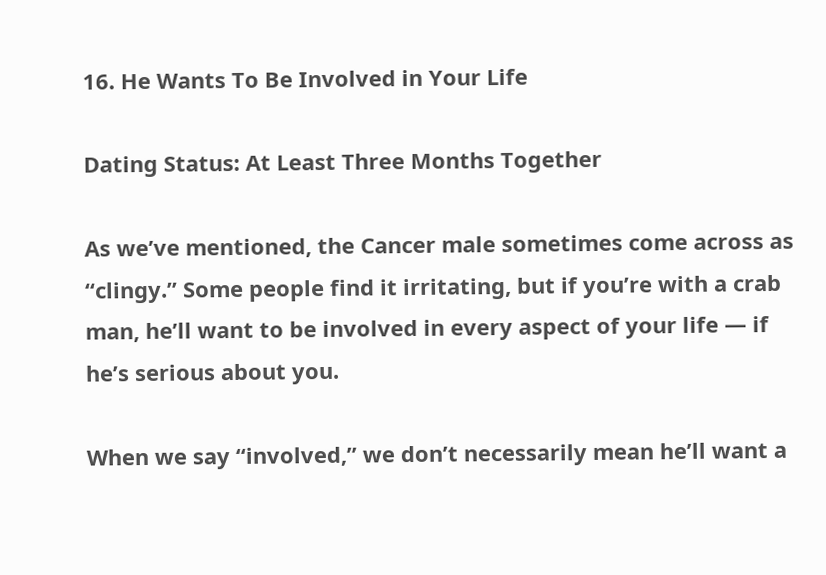16. He Wants To Be Involved in Your Life

Dating Status: At Least Three Months Together

As we’ve mentioned, the Cancer male sometimes come across as “clingy.” Some people find it irritating, but if you’re with a crab man, he’ll want to be involved in every aspect of your life — if he’s serious about you.

When we say “involved,” we don’t necessarily mean he’ll want a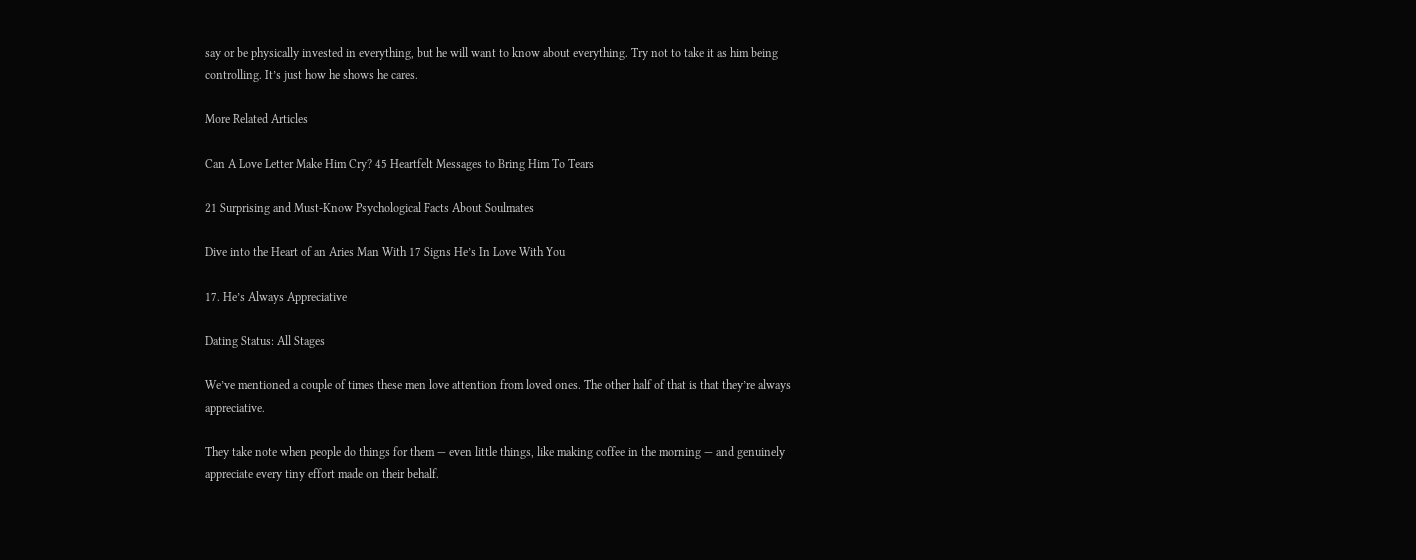say or be physically invested in everything, but he will want to know about everything. Try not to take it as him being controlling. It’s just how he shows he cares.

More Related Articles

Can A Love Letter Make Him Cry? 45 Heartfelt Messages to Bring Him To Tears

21 Surprising and Must-Know Psychological Facts About Soulmates

Dive into the Heart of an Aries Man With 17 Signs He’s In Love With You

17. He’s Always Appreciative

Dating Status: All Stages

We’ve mentioned a couple of times these men love attention from loved ones. The other half of that is that they’re always appreciative.

They take note when people do things for them — even little things, like making coffee in the morning — and genuinely appreciate every tiny effort made on their behalf.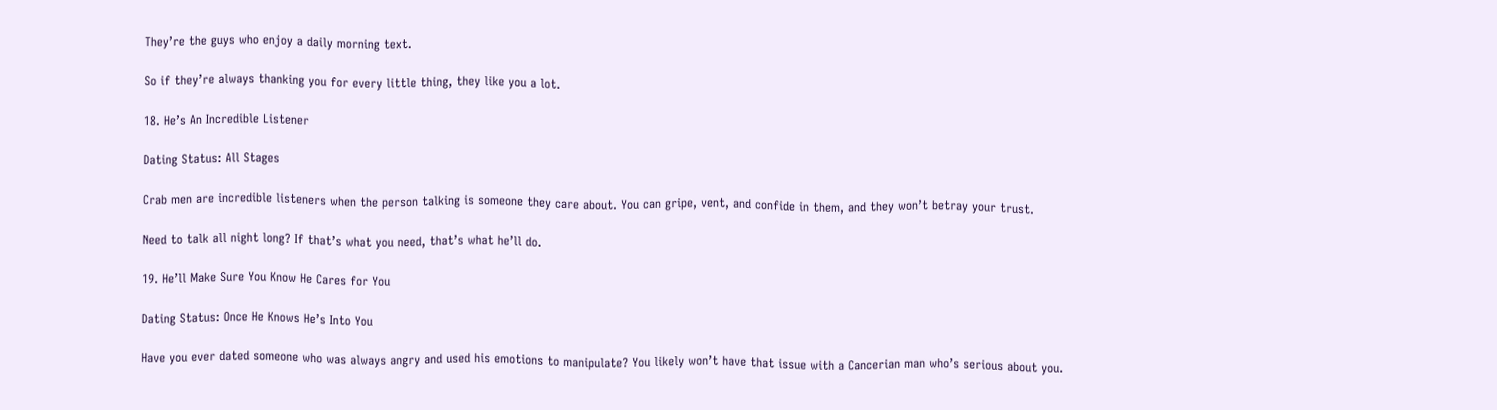They’re the guys who enjoy a daily morning text.

So if they’re always thanking you for every little thing, they like you a lot.

18. He’s An Incredible Listener

Dating Status: All Stages

Crab men are incredible listeners when the person talking is someone they care about. You can gripe, vent, and confide in them, and they won’t betray your trust.

Need to talk all night long? If that’s what you need, that’s what he’ll do.

19. He’ll Make Sure You Know He Cares for You

Dating Status: Once He Knows He’s Into You

Have you ever dated someone who was always angry and used his emotions to manipulate? You likely won’t have that issue with a Cancerian man who’s serious about you.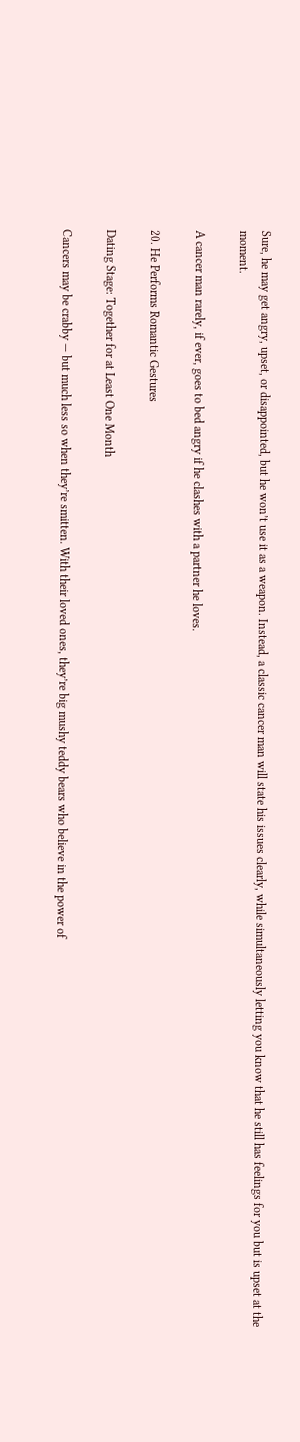Sure, he may get angry, upset, or disappointed, but he won’t use it as a weapon. Instead, a classic cancer man will state his issues clearly, while simultaneously letting you know that he still has feelings for you but is upset at the moment.

A cancer man rarely, if ever, goes to bed angry if he clashes with a partner he loves.

20. He Performs Romantic Gestures

Dating Stage: Together for at Least One Month

Cancers may be crabby — but much less so when they’re smitten. With their loved ones, they’re big mushy teddy bears who believe in the power of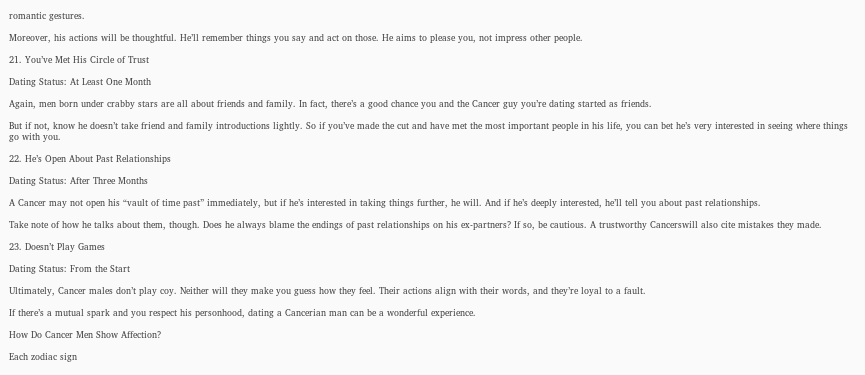romantic gestures.

Moreover, his actions will be thoughtful. He’ll remember things you say and act on those. He aims to please you, not impress other people.

21. You’ve Met His Circle of Trust

Dating Status: At Least One Month

Again, men born under crabby stars are all about friends and family. In fact, there’s a good chance you and the Cancer guy you’re dating started as friends.

But if not, know he doesn’t take friend and family introductions lightly. So if you’ve made the cut and have met the most important people in his life, you can bet he’s very interested in seeing where things go with you.

22. He’s Open About Past Relationships

Dating Status: After Three Months

A Cancer may not open his “vault of time past” immediately, but if he’s interested in taking things further, he will. And if he’s deeply interested, he’ll tell you about past relationships.

Take note of how he talks about them, though. Does he always blame the endings of past relationships on his ex-partners? If so, be cautious. A trustworthy Cancerswill also cite mistakes they made.

23. Doesn’t Play Games

Dating Status: From the Start

Ultimately, Cancer males don’t play coy. Neither will they make you guess how they feel. Their actions align with their words, and they’re loyal to a fault.

If there’s a mutual spark and you respect his personhood, dating a Cancerian man can be a wonderful experience.

How Do Cancer Men Show Affection?

Each zodiac sign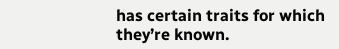has certain traits for which they’re known.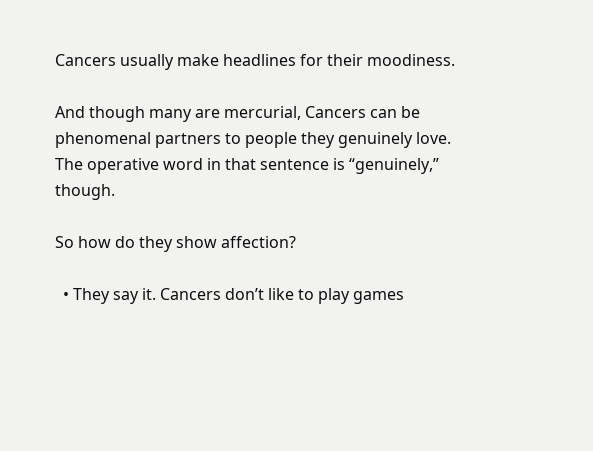Cancers usually make headlines for their moodiness.

And though many are mercurial, Cancers can be phenomenal partners to people they genuinely love. The operative word in that sentence is “genuinely,” though.

So how do they show affection?

  • They say it. Cancers don’t like to play games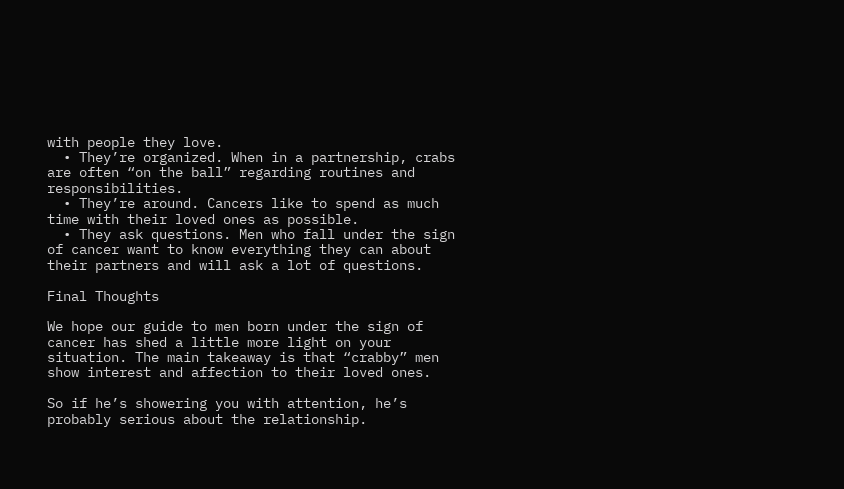with people they love.
  • They’re organized. When in a partnership, crabs are often “on the ball” regarding routines and responsibilities.
  • They’re around. Cancers like to spend as much time with their loved ones as possible.
  • They ask questions. Men who fall under the sign of cancer want to know everything they can about their partners and will ask a lot of questions.

Final Thoughts

We hope our guide to men born under the sign of cancer has shed a little more light on your situation. The main takeaway is that “crabby” men show interest and affection to their loved ones.

So if he’s showering you with attention, he’s probably serious about the relationship.